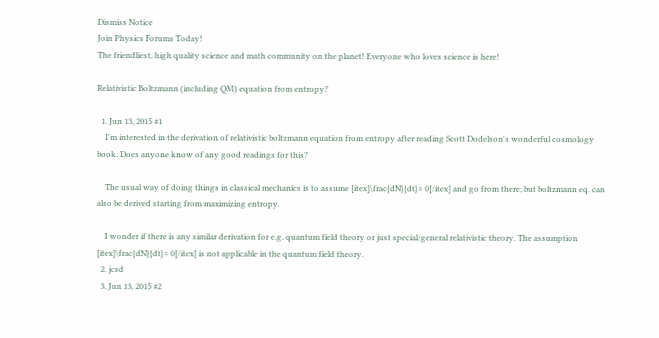Dismiss Notice
Join Physics Forums Today!
The friendliest, high quality science and math community on the planet! Everyone who loves science is here!

Relativistic Boltzmann (including QM) equation from entropy?

  1. Jun 13, 2015 #1
    I'm interested in the derivation of relativistic boltzmann equation from entropy after reading Scott Dodelson's wonderful cosmology book. Does anyone know of any good readings for this?

    The usual way of doing things in classical mechanics is to assume [itex]\frac{dN}{dt}= 0[/itex] and go from there; but boltzmann eq. can also be derived starting from maximizing entropy.

    I wonder if there is any similar derivation for e.g. quantum field theory or just special/general relativistic theory. The assumption [itex]\frac{dN}{dt}= 0[/itex] is not applicable in the quantum field theory.
  2. jcsd
  3. Jun 13, 2015 #2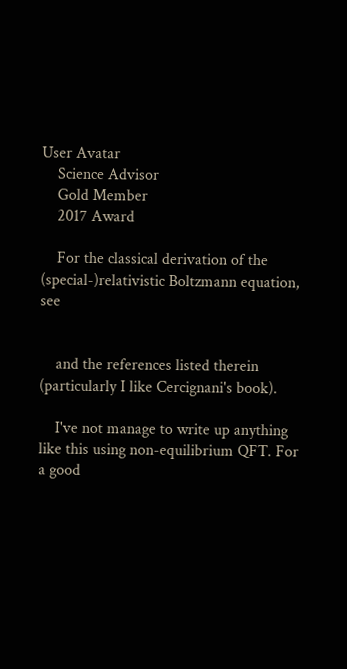User Avatar
    Science Advisor
    Gold Member
    2017 Award

    For the classical derivation of the (special-)relativistic Boltzmann equation, see


    and the references listed therein (particularly I like Cercignani's book).

    I've not manage to write up anything like this using non-equilibrium QFT. For a good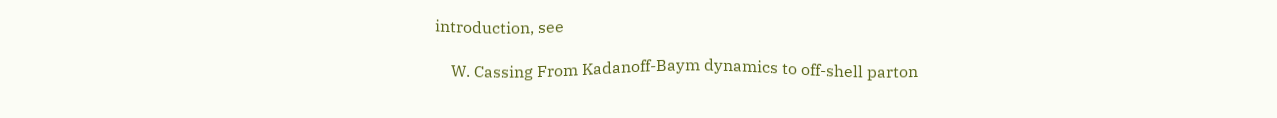introduction, see

    W. Cassing From Kadanoff-Baym dynamics to off-shell parton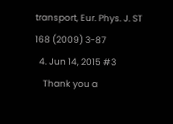transport, Eur. Phys. J. ST 168 (2009) 3-87
  4. Jun 14, 2015 #3
    Thank you a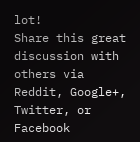lot!
Share this great discussion with others via Reddit, Google+, Twitter, or Facebook